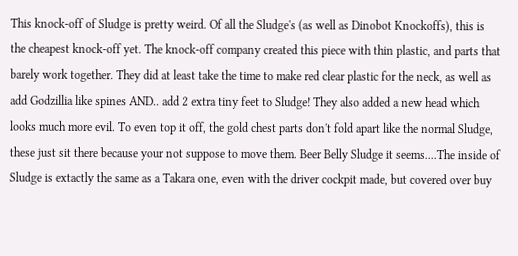This knock-off of Sludge is pretty weird. Of all the Sludge's (as well as Dinobot Knockoffs), this is the cheapest knock-off yet. The knock-off company created this piece with thin plastic, and parts that barely work together. They did at least take the time to make red clear plastic for the neck, as well as add Godzillia like spines AND.. add 2 extra tiny feet to Sludge! They also added a new head which looks much more evil. To even top it off, the gold chest parts don't fold apart like the normal Sludge, these just sit there because your not suppose to move them. Beer Belly Sludge it seems....The inside of Sludge is extactly the same as a Takara one, even with the driver cockpit made, but covered over buy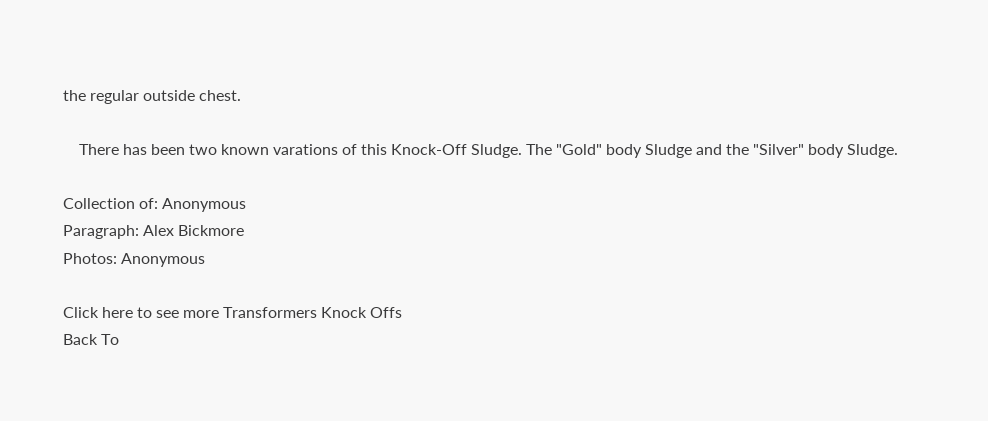the regular outside chest.

    There has been two known varations of this Knock-Off Sludge. The "Gold" body Sludge and the "Silver" body Sludge.

Collection of: Anonymous
Paragraph: Alex Bickmore
Photos: Anonymous

Click here to see more Transformers Knock Offs
Back To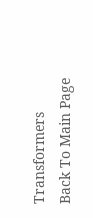Transformers
Back To Main Page